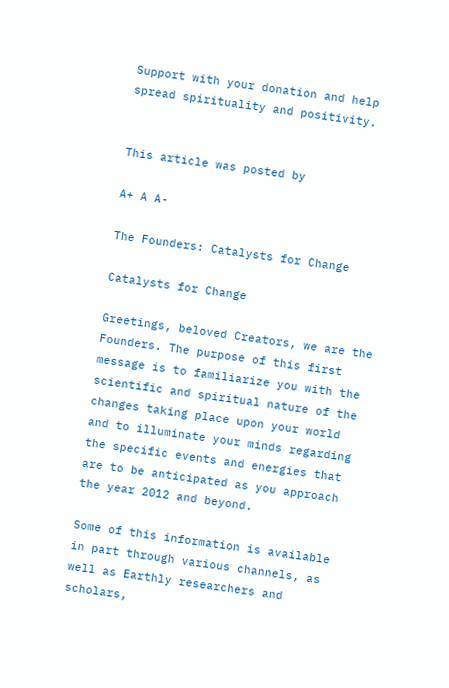Support with your donation and help spread spirituality and positivity.


This article was posted by

A+ A A-

The Founders: Catalysts for Change

Catalysts for Change

Greetings, beloved Creators, we are the Founders. The purpose of this first message is to familiarize you with the scientific and spiritual nature of the changes taking place upon your world and to illuminate your minds regarding the specific events and energies that are to be anticipated as you approach the year 2012 and beyond.

Some of this information is available in part through various channels, as well as Earthly researchers and scholars,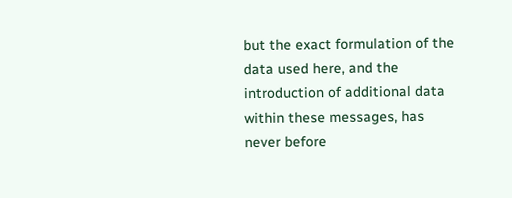but the exact formulation of the data used here, and the introduction of additional data within these messages, has never before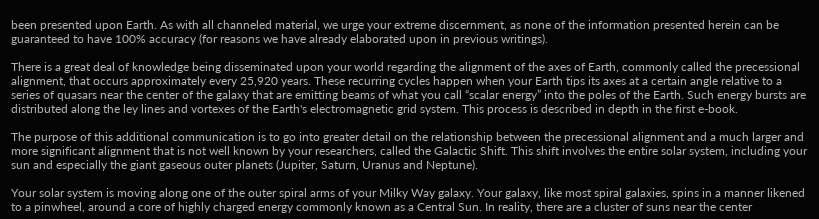been presented upon Earth. As with all channeled material, we urge your extreme discernment, as none of the information presented herein can be guaranteed to have 100% accuracy (for reasons we have already elaborated upon in previous writings).

There is a great deal of knowledge being disseminated upon your world regarding the alignment of the axes of Earth, commonly called the precessional alignment, that occurs approximately every 25,920 years. These recurring cycles happen when your Earth tips its axes at a certain angle relative to a series of quasars near the center of the galaxy that are emitting beams of what you call “scalar energy” into the poles of the Earth. Such energy bursts are distributed along the ley lines and vortexes of the Earth's electromagnetic grid system. This process is described in depth in the first e-book.

The purpose of this additional communication is to go into greater detail on the relationship between the precessional alignment and a much larger and more significant alignment that is not well known by your researchers, called the Galactic Shift. This shift involves the entire solar system, including your sun and especially the giant gaseous outer planets (Jupiter, Saturn, Uranus and Neptune).

Your solar system is moving along one of the outer spiral arms of your Milky Way galaxy. Your galaxy, like most spiral galaxies, spins in a manner likened to a pinwheel, around a core of highly charged energy commonly known as a Central Sun. In reality, there are a cluster of suns near the center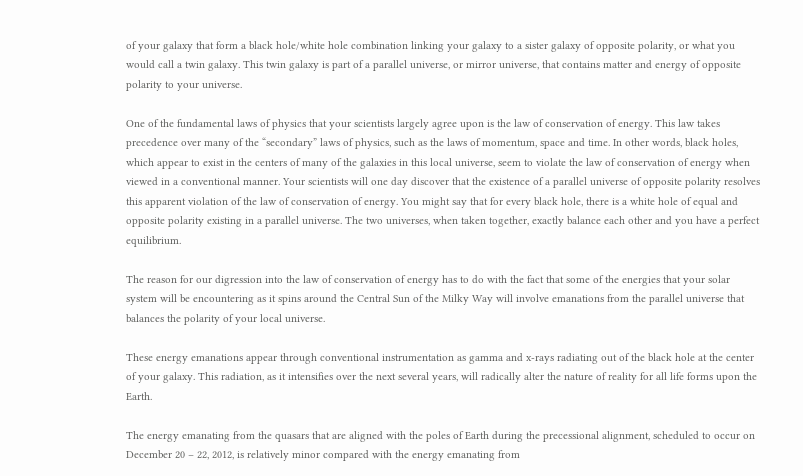of your galaxy that form a black hole/white hole combination linking your galaxy to a sister galaxy of opposite polarity, or what you would call a twin galaxy. This twin galaxy is part of a parallel universe, or mirror universe, that contains matter and energy of opposite polarity to your universe.

One of the fundamental laws of physics that your scientists largely agree upon is the law of conservation of energy. This law takes precedence over many of the “secondary” laws of physics, such as the laws of momentum, space and time. In other words, black holes, which appear to exist in the centers of many of the galaxies in this local universe, seem to violate the law of conservation of energy when viewed in a conventional manner. Your scientists will one day discover that the existence of a parallel universe of opposite polarity resolves this apparent violation of the law of conservation of energy. You might say that for every black hole, there is a white hole of equal and opposite polarity existing in a parallel universe. The two universes, when taken together, exactly balance each other and you have a perfect equilibrium.

The reason for our digression into the law of conservation of energy has to do with the fact that some of the energies that your solar system will be encountering as it spins around the Central Sun of the Milky Way will involve emanations from the parallel universe that balances the polarity of your local universe.

These energy emanations appear through conventional instrumentation as gamma and x-rays radiating out of the black hole at the center of your galaxy. This radiation, as it intensifies over the next several years, will radically alter the nature of reality for all life forms upon the Earth.

The energy emanating from the quasars that are aligned with the poles of Earth during the precessional alignment, scheduled to occur on December 20 – 22, 2012, is relatively minor compared with the energy emanating from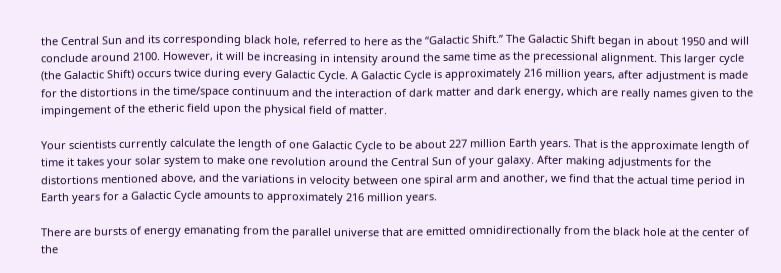the Central Sun and its corresponding black hole, referred to here as the “Galactic Shift.” The Galactic Shift began in about 1950 and will conclude around 2100. However, it will be increasing in intensity around the same time as the precessional alignment. This larger cycle (the Galactic Shift) occurs twice during every Galactic Cycle. A Galactic Cycle is approximately 216 million years, after adjustment is made for the distortions in the time/space continuum and the interaction of dark matter and dark energy, which are really names given to the impingement of the etheric field upon the physical field of matter.

Your scientists currently calculate the length of one Galactic Cycle to be about 227 million Earth years. That is the approximate length of time it takes your solar system to make one revolution around the Central Sun of your galaxy. After making adjustments for the distortions mentioned above, and the variations in velocity between one spiral arm and another, we find that the actual time period in Earth years for a Galactic Cycle amounts to approximately 216 million years.

There are bursts of energy emanating from the parallel universe that are emitted omnidirectionally from the black hole at the center of the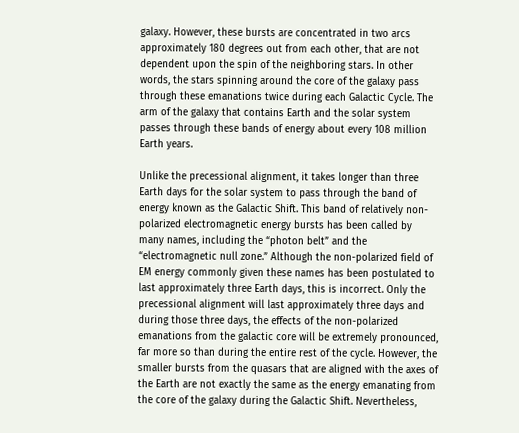galaxy. However, these bursts are concentrated in two arcs approximately 180 degrees out from each other, that are not dependent upon the spin of the neighboring stars. In other words, the stars spinning around the core of the galaxy pass through these emanations twice during each Galactic Cycle. The arm of the galaxy that contains Earth and the solar system passes through these bands of energy about every 108 million Earth years.

Unlike the precessional alignment, it takes longer than three Earth days for the solar system to pass through the band of energy known as the Galactic Shift. This band of relatively non-polarized electromagnetic energy bursts has been called by many names, including the “photon belt” and the “electromagnetic null zone.” Although the non-polarized field of EM energy commonly given these names has been postulated to last approximately three Earth days, this is incorrect. Only the precessional alignment will last approximately three days and during those three days, the effects of the non-polarized emanations from the galactic core will be extremely pronounced, far more so than during the entire rest of the cycle. However, the smaller bursts from the quasars that are aligned with the axes of the Earth are not exactly the same as the energy emanating from the core of the galaxy during the Galactic Shift. Nevertheless,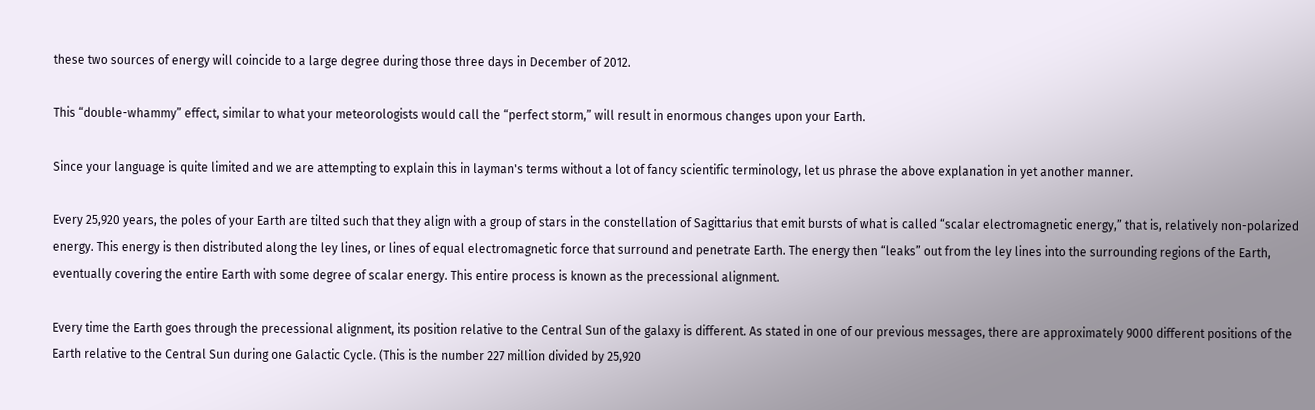these two sources of energy will coincide to a large degree during those three days in December of 2012.

This “double-whammy” effect, similar to what your meteorologists would call the “perfect storm,” will result in enormous changes upon your Earth.

Since your language is quite limited and we are attempting to explain this in layman's terms without a lot of fancy scientific terminology, let us phrase the above explanation in yet another manner.

Every 25,920 years, the poles of your Earth are tilted such that they align with a group of stars in the constellation of Sagittarius that emit bursts of what is called “scalar electromagnetic energy,” that is, relatively non-polarized energy. This energy is then distributed along the ley lines, or lines of equal electromagnetic force that surround and penetrate Earth. The energy then “leaks” out from the ley lines into the surrounding regions of the Earth, eventually covering the entire Earth with some degree of scalar energy. This entire process is known as the precessional alignment.

Every time the Earth goes through the precessional alignment, its position relative to the Central Sun of the galaxy is different. As stated in one of our previous messages, there are approximately 9000 different positions of the Earth relative to the Central Sun during one Galactic Cycle. (This is the number 227 million divided by 25,920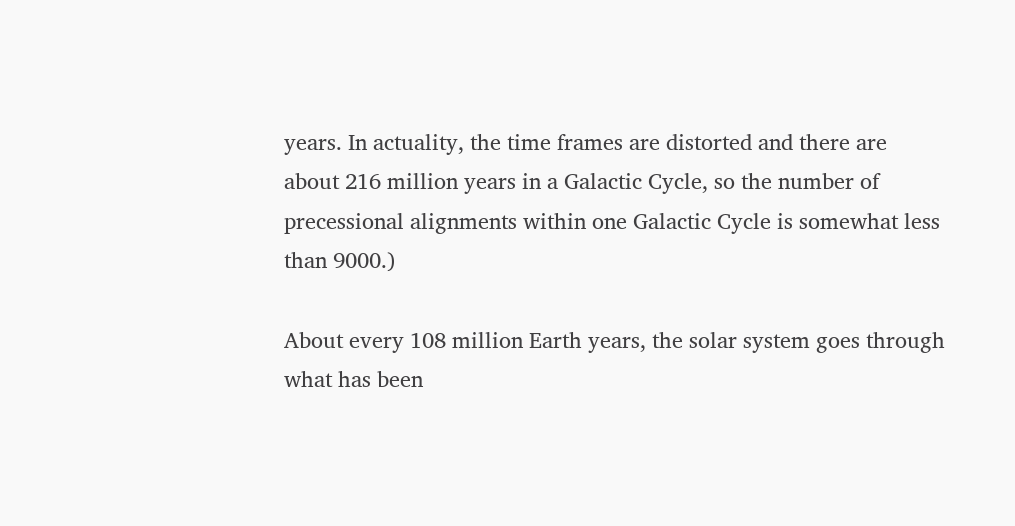years. In actuality, the time frames are distorted and there are about 216 million years in a Galactic Cycle, so the number of precessional alignments within one Galactic Cycle is somewhat less than 9000.)

About every 108 million Earth years, the solar system goes through what has been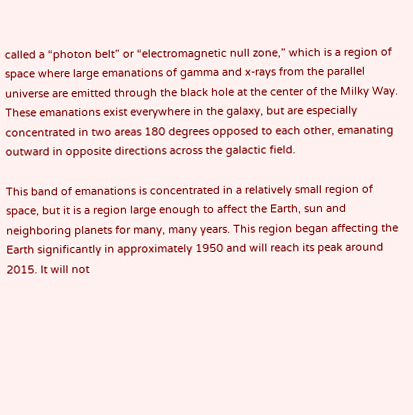called a “photon belt” or “electromagnetic null zone,” which is a region of space where large emanations of gamma and x-rays from the parallel universe are emitted through the black hole at the center of the Milky Way. These emanations exist everywhere in the galaxy, but are especially concentrated in two areas 180 degrees opposed to each other, emanating outward in opposite directions across the galactic field.

This band of emanations is concentrated in a relatively small region of space, but it is a region large enough to affect the Earth, sun and neighboring planets for many, many years. This region began affecting the Earth significantly in approximately 1950 and will reach its peak around 2015. It will not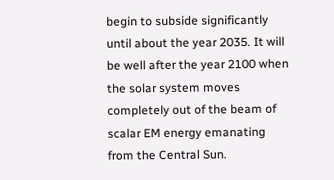begin to subside significantly until about the year 2035. It will be well after the year 2100 when the solar system moves completely out of the beam of scalar EM energy emanating from the Central Sun.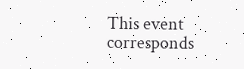This event corresponds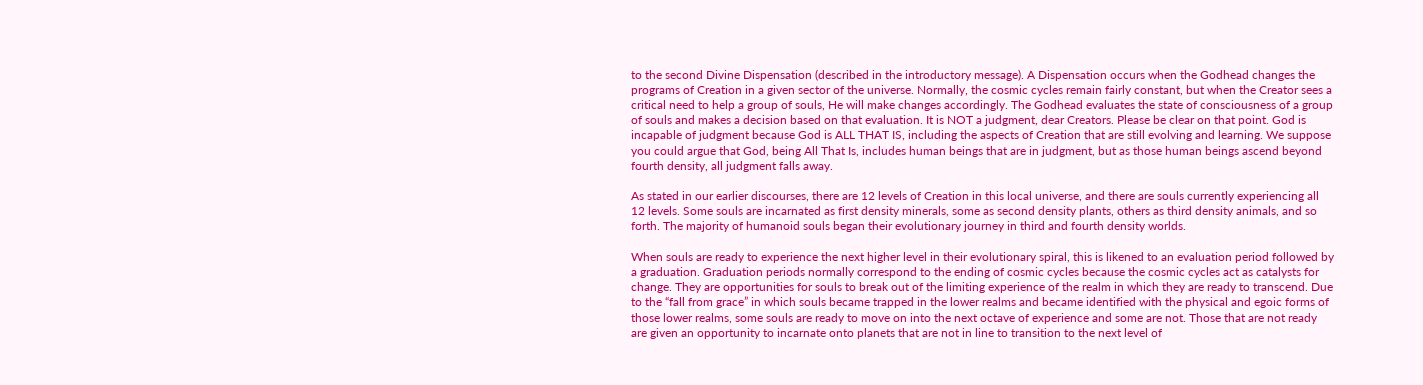to the second Divine Dispensation (described in the introductory message). A Dispensation occurs when the Godhead changes the programs of Creation in a given sector of the universe. Normally, the cosmic cycles remain fairly constant, but when the Creator sees a critical need to help a group of souls, He will make changes accordingly. The Godhead evaluates the state of consciousness of a group of souls and makes a decision based on that evaluation. It is NOT a judgment, dear Creators. Please be clear on that point. God is incapable of judgment because God is ALL THAT IS, including the aspects of Creation that are still evolving and learning. We suppose you could argue that God, being All That Is, includes human beings that are in judgment, but as those human beings ascend beyond fourth density, all judgment falls away.

As stated in our earlier discourses, there are 12 levels of Creation in this local universe, and there are souls currently experiencing all 12 levels. Some souls are incarnated as first density minerals, some as second density plants, others as third density animals, and so forth. The majority of humanoid souls began their evolutionary journey in third and fourth density worlds.

When souls are ready to experience the next higher level in their evolutionary spiral, this is likened to an evaluation period followed by a graduation. Graduation periods normally correspond to the ending of cosmic cycles because the cosmic cycles act as catalysts for change. They are opportunities for souls to break out of the limiting experience of the realm in which they are ready to transcend. Due to the “fall from grace” in which souls became trapped in the lower realms and became identified with the physical and egoic forms of those lower realms, some souls are ready to move on into the next octave of experience and some are not. Those that are not ready are given an opportunity to incarnate onto planets that are not in line to transition to the next level of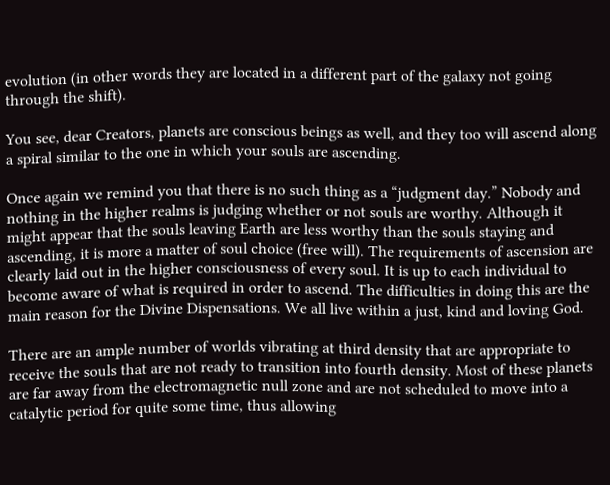evolution (in other words they are located in a different part of the galaxy not going through the shift).

You see, dear Creators, planets are conscious beings as well, and they too will ascend along a spiral similar to the one in which your souls are ascending.

Once again we remind you that there is no such thing as a “judgment day.” Nobody and nothing in the higher realms is judging whether or not souls are worthy. Although it might appear that the souls leaving Earth are less worthy than the souls staying and ascending, it is more a matter of soul choice (free will). The requirements of ascension are clearly laid out in the higher consciousness of every soul. It is up to each individual to become aware of what is required in order to ascend. The difficulties in doing this are the main reason for the Divine Dispensations. We all live within a just, kind and loving God.

There are an ample number of worlds vibrating at third density that are appropriate to receive the souls that are not ready to transition into fourth density. Most of these planets are far away from the electromagnetic null zone and are not scheduled to move into a catalytic period for quite some time, thus allowing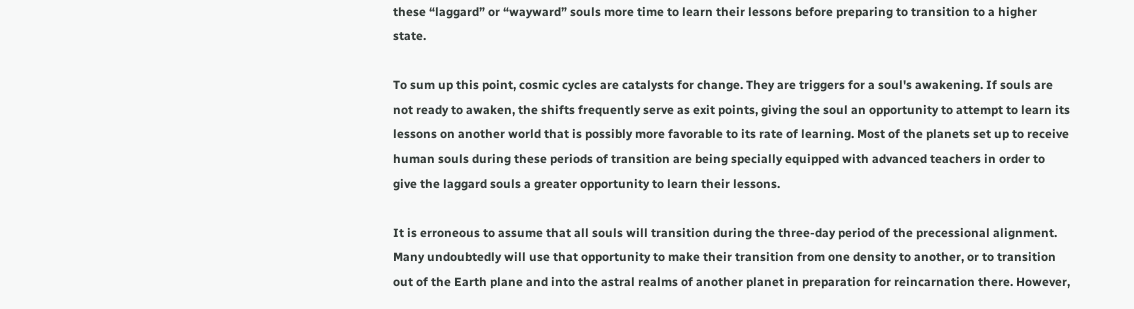these “laggard” or “wayward” souls more time to learn their lessons before preparing to transition to a higher state.

To sum up this point, cosmic cycles are catalysts for change. They are triggers for a soul's awakening. If souls are not ready to awaken, the shifts frequently serve as exit points, giving the soul an opportunity to attempt to learn its lessons on another world that is possibly more favorable to its rate of learning. Most of the planets set up to receive human souls during these periods of transition are being specially equipped with advanced teachers in order to give the laggard souls a greater opportunity to learn their lessons.

It is erroneous to assume that all souls will transition during the three-day period of the precessional alignment. Many undoubtedly will use that opportunity to make their transition from one density to another, or to transition out of the Earth plane and into the astral realms of another planet in preparation for reincarnation there. However,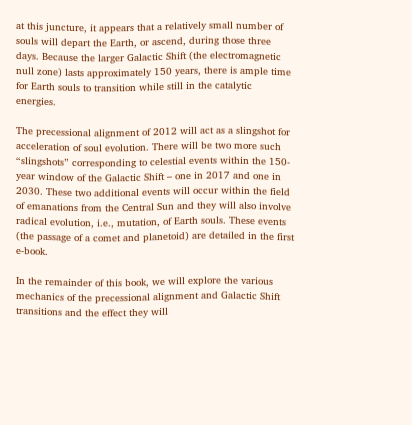at this juncture, it appears that a relatively small number of souls will depart the Earth, or ascend, during those three days. Because the larger Galactic Shift (the electromagnetic null zone) lasts approximately 150 years, there is ample time for Earth souls to transition while still in the catalytic energies.

The precessional alignment of 2012 will act as a slingshot for acceleration of soul evolution. There will be two more such “slingshots” corresponding to celestial events within the 150-year window of the Galactic Shift – one in 2017 and one in 2030. These two additional events will occur within the field of emanations from the Central Sun and they will also involve radical evolution, i.e., mutation, of Earth souls. These events (the passage of a comet and planetoid) are detailed in the first e-book.

In the remainder of this book, we will explore the various mechanics of the precessional alignment and Galactic Shift transitions and the effect they will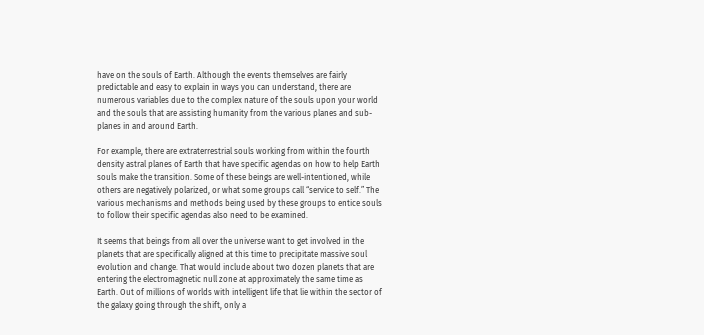have on the souls of Earth. Although the events themselves are fairly predictable and easy to explain in ways you can understand, there are numerous variables due to the complex nature of the souls upon your world and the souls that are assisting humanity from the various planes and sub-planes in and around Earth.

For example, there are extraterrestrial souls working from within the fourth density astral planes of Earth that have specific agendas on how to help Earth souls make the transition. Some of these beings are well-intentioned, while others are negatively polarized, or what some groups call “service to self.” The various mechanisms and methods being used by these groups to entice souls to follow their specific agendas also need to be examined.

It seems that beings from all over the universe want to get involved in the planets that are specifically aligned at this time to precipitate massive soul evolution and change. That would include about two dozen planets that are entering the electromagnetic null zone at approximately the same time as Earth. Out of millions of worlds with intelligent life that lie within the sector of the galaxy going through the shift, only a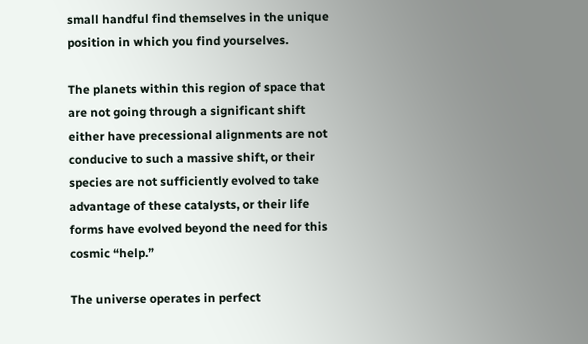small handful find themselves in the unique position in which you find yourselves.

The planets within this region of space that are not going through a significant shift either have precessional alignments are not conducive to such a massive shift, or their species are not sufficiently evolved to take advantage of these catalysts, or their life forms have evolved beyond the need for this cosmic “help.”

The universe operates in perfect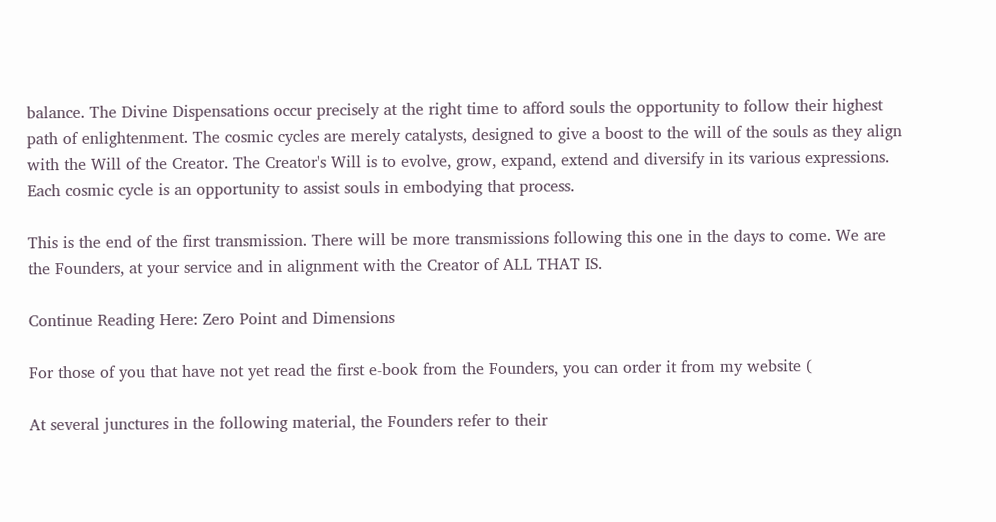balance. The Divine Dispensations occur precisely at the right time to afford souls the opportunity to follow their highest path of enlightenment. The cosmic cycles are merely catalysts, designed to give a boost to the will of the souls as they align with the Will of the Creator. The Creator's Will is to evolve, grow, expand, extend and diversify in its various expressions. Each cosmic cycle is an opportunity to assist souls in embodying that process.

This is the end of the first transmission. There will be more transmissions following this one in the days to come. We are the Founders, at your service and in alignment with the Creator of ALL THAT IS.

Continue Reading Here: Zero Point and Dimensions

For those of you that have not yet read the first e-book from the Founders, you can order it from my website (

At several junctures in the following material, the Founders refer to their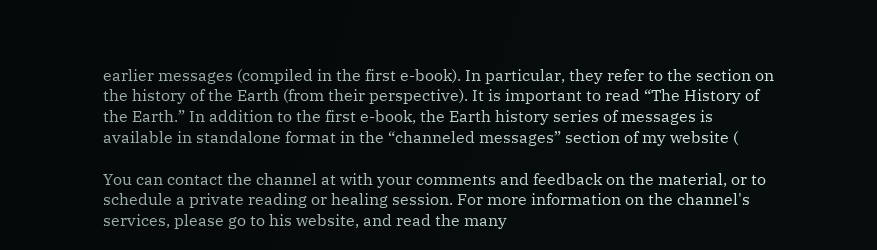earlier messages (compiled in the first e-book). In particular, they refer to the section on the history of the Earth (from their perspective). It is important to read “The History of the Earth.” In addition to the first e-book, the Earth history series of messages is available in standalone format in the “channeled messages” section of my website (

You can contact the channel at with your comments and feedback on the material, or to schedule a private reading or healing session. For more information on the channel's services, please go to his website, and read the many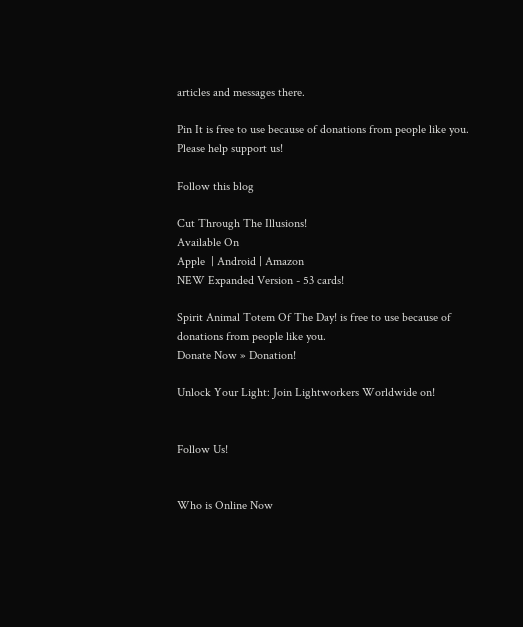articles and messages there.

Pin It is free to use because of donations from people like you. Please help support us!

Follow this blog

Cut Through The Illusions!
Available On
Apple  | Android | Amazon
NEW Expanded Version - 53 cards!

Spirit Animal Totem Of The Day! is free to use because of
donations from people like you.
Donate Now » Donation!

Unlock Your Light: Join Lightworkers Worldwide on!


Follow Us!


Who is Online Now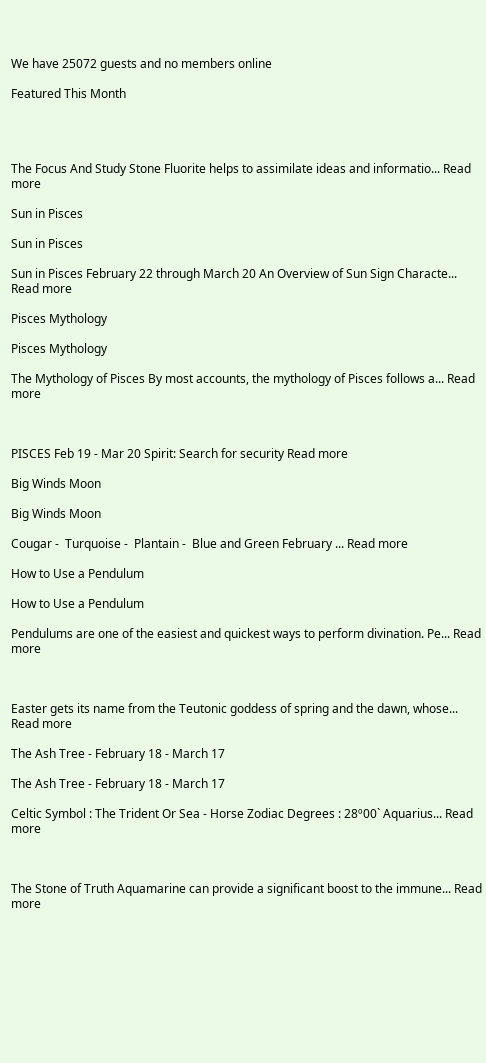We have 25072 guests and no members online

Featured This Month




The Focus And Study Stone Fluorite helps to assimilate ideas and informatio... Read more

Sun in Pisces

Sun in Pisces

Sun in Pisces February 22 through March 20 An Overview of Sun Sign Characte... Read more

Pisces Mythology

Pisces Mythology

The Mythology of Pisces By most accounts, the mythology of Pisces follows a... Read more



PISCES Feb 19 - Mar 20 Spirit: Search for security Read more

Big Winds Moon

Big Winds Moon

Cougar -  Turquoise -  Plantain -  Blue and Green February ... Read more

How to Use a Pendulum

How to Use a Pendulum

Pendulums are one of the easiest and quickest ways to perform divination. Pe... Read more



Easter gets its name from the Teutonic goddess of spring and the dawn, whose... Read more

The Ash Tree - February 18 - March 17

The Ash Tree - February 18 - March 17

Celtic Symbol : The Trident Or Sea - Horse Zodiac Degrees : 28º00` Aquarius... Read more



The Stone of Truth Aquamarine can provide a significant boost to the immune... Read more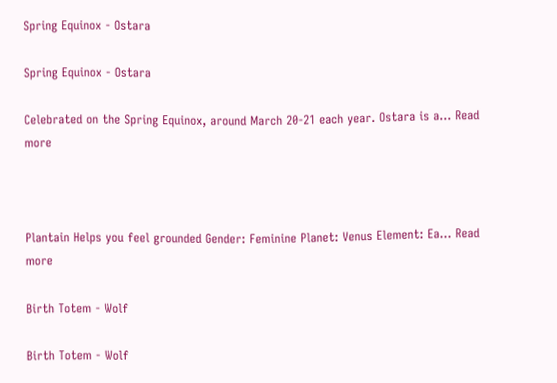Spring Equinox - Ostara

Spring Equinox - Ostara

Celebrated on the Spring Equinox, around March 20-21 each year. Ostara is a... Read more



Plantain Helps you feel grounded Gender: Feminine Planet: Venus Element: Ea... Read more

Birth Totem - Wolf

Birth Totem - Wolf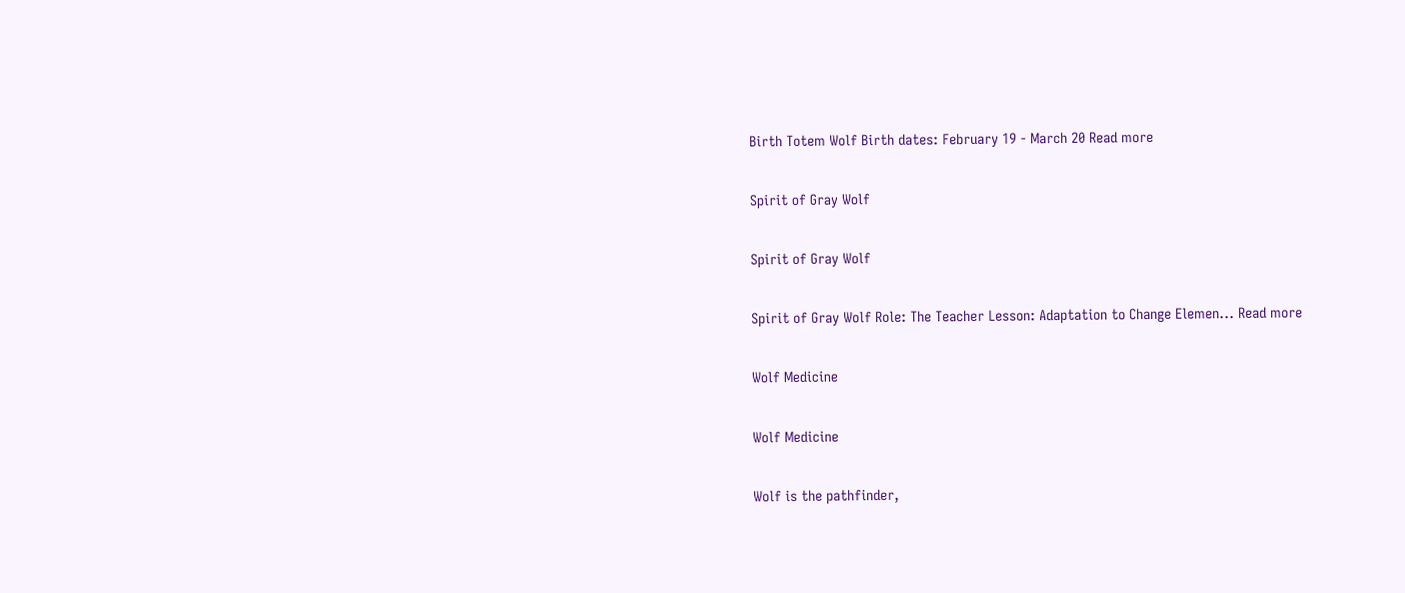Birth Totem Wolf Birth dates: February 19 - March 20 Read more

Spirit of Gray Wolf

Spirit of Gray Wolf

Spirit of Gray Wolf Role: The Teacher Lesson: Adaptation to Change Elemen... Read more

Wolf Medicine

Wolf Medicine

Wolf is the pathfinder,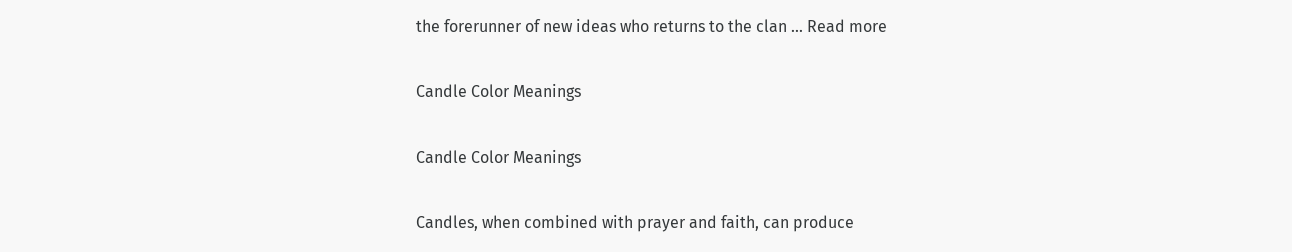the forerunner of new ideas who returns to the clan ... Read more

Candle Color Meanings

Candle Color Meanings

Candles, when combined with prayer and faith, can produce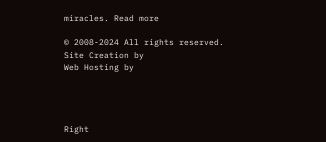miracles. Read more

© 2008-2024 All rights reserved. Site Creation by
Web Hosting by




Right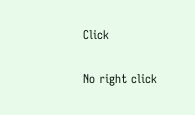Click

No right click